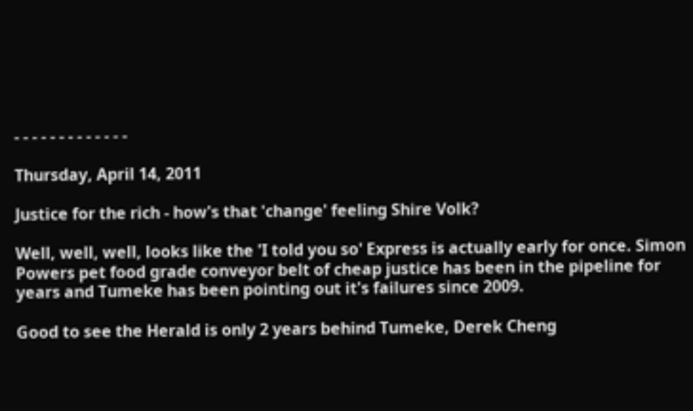- - - - - - - - - - - - -

Thursday, April 14, 2011

Justice for the rich - how's that 'change' feeling Shire Volk?

Well, well, well, looks like the 'I told you so' Express is actually early for once. Simon Powers pet food grade conveyor belt of cheap justice has been in the pipeline for years and Tumeke has been pointing out it's failures since 2009.

Good to see the Herald is only 2 years behind Tumeke, Derek Cheng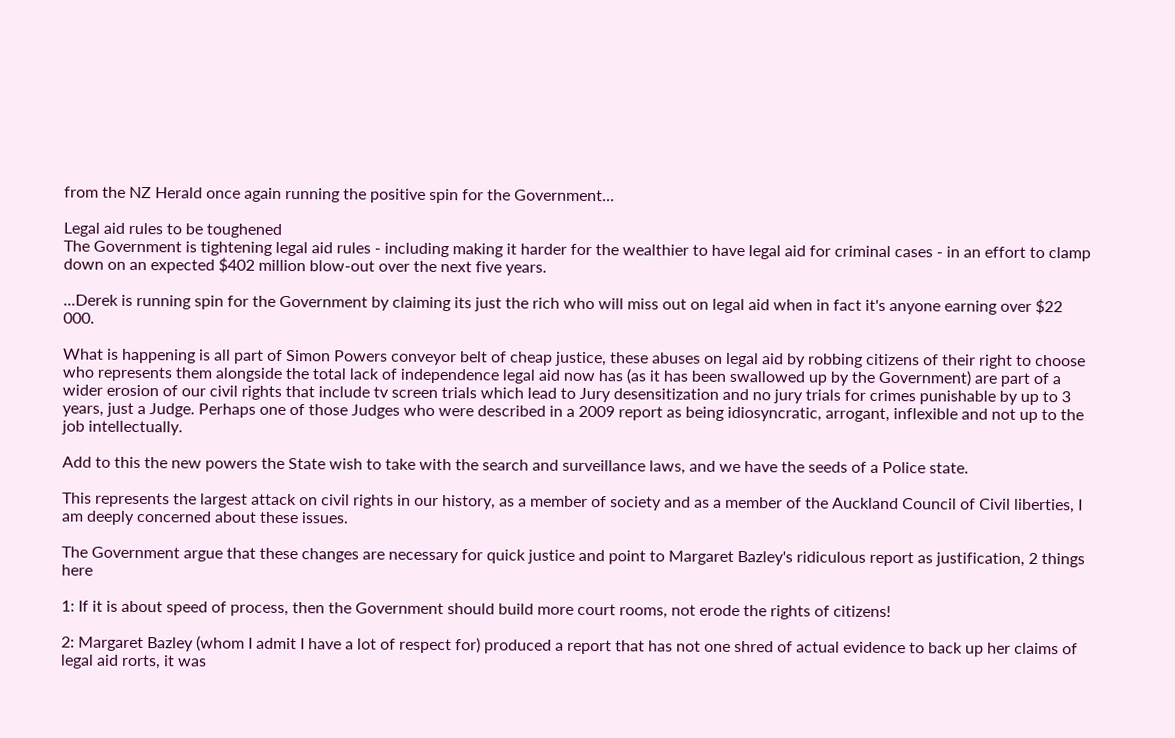from the NZ Herald once again running the positive spin for the Government...

Legal aid rules to be toughened
The Government is tightening legal aid rules - including making it harder for the wealthier to have legal aid for criminal cases - in an effort to clamp down on an expected $402 million blow-out over the next five years.

...Derek is running spin for the Government by claiming its just the rich who will miss out on legal aid when in fact it's anyone earning over $22 000.

What is happening is all part of Simon Powers conveyor belt of cheap justice, these abuses on legal aid by robbing citizens of their right to choose who represents them alongside the total lack of independence legal aid now has (as it has been swallowed up by the Government) are part of a wider erosion of our civil rights that include tv screen trials which lead to Jury desensitization and no jury trials for crimes punishable by up to 3 years, just a Judge. Perhaps one of those Judges who were described in a 2009 report as being idiosyncratic, arrogant, inflexible and not up to the job intellectually.

Add to this the new powers the State wish to take with the search and surveillance laws, and we have the seeds of a Police state.

This represents the largest attack on civil rights in our history, as a member of society and as a member of the Auckland Council of Civil liberties, I am deeply concerned about these issues.

The Government argue that these changes are necessary for quick justice and point to Margaret Bazley's ridiculous report as justification, 2 things here

1: If it is about speed of process, then the Government should build more court rooms, not erode the rights of citizens!

2: Margaret Bazley (whom I admit I have a lot of respect for) produced a report that has not one shred of actual evidence to back up her claims of legal aid rorts, it was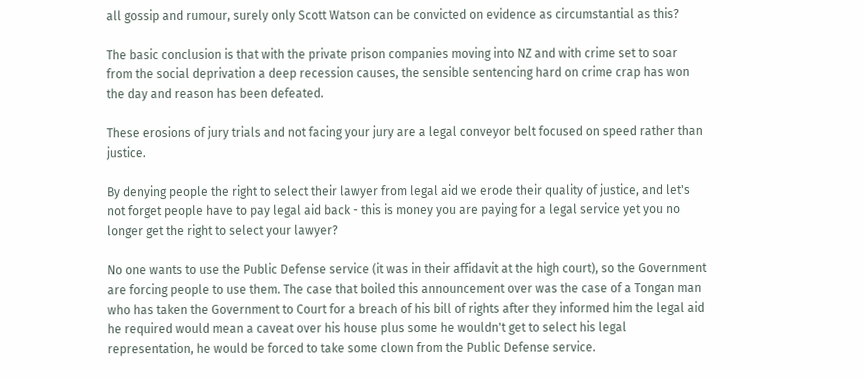all gossip and rumour, surely only Scott Watson can be convicted on evidence as circumstantial as this?

The basic conclusion is that with the private prison companies moving into NZ and with crime set to soar from the social deprivation a deep recession causes, the sensible sentencing hard on crime crap has won the day and reason has been defeated.

These erosions of jury trials and not facing your jury are a legal conveyor belt focused on speed rather than justice.

By denying people the right to select their lawyer from legal aid we erode their quality of justice, and let's not forget people have to pay legal aid back - this is money you are paying for a legal service yet you no longer get the right to select your lawyer?

No one wants to use the Public Defense service (it was in their affidavit at the high court), so the Government are forcing people to use them. The case that boiled this announcement over was the case of a Tongan man who has taken the Government to Court for a breach of his bill of rights after they informed him the legal aid he required would mean a caveat over his house plus some he wouldn't get to select his legal representation, he would be forced to take some clown from the Public Defense service.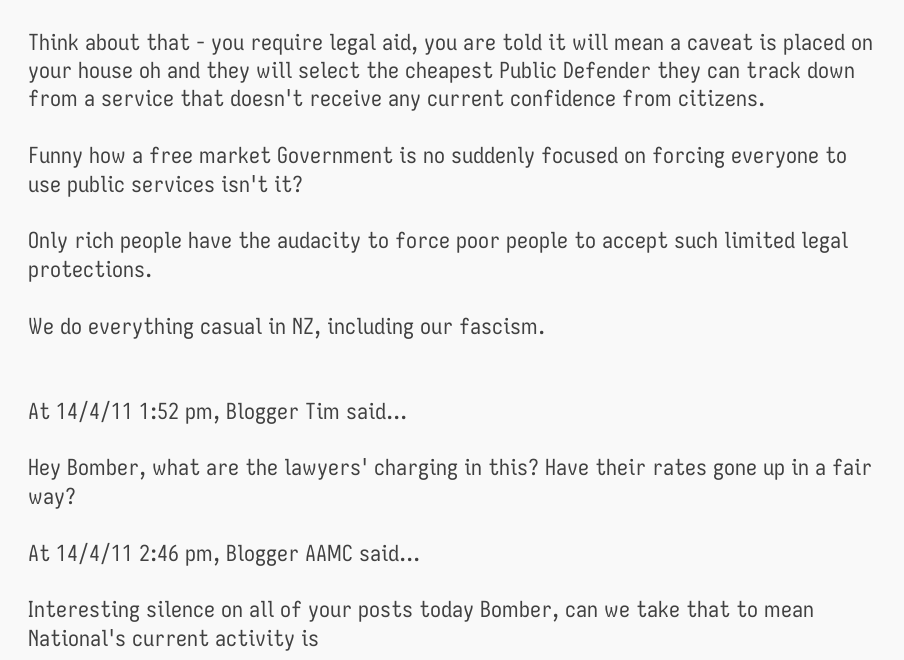Think about that - you require legal aid, you are told it will mean a caveat is placed on your house oh and they will select the cheapest Public Defender they can track down from a service that doesn't receive any current confidence from citizens.

Funny how a free market Government is no suddenly focused on forcing everyone to use public services isn't it?

Only rich people have the audacity to force poor people to accept such limited legal protections.

We do everything casual in NZ, including our fascism.


At 14/4/11 1:52 pm, Blogger Tim said...

Hey Bomber, what are the lawyers' charging in this? Have their rates gone up in a fair way?

At 14/4/11 2:46 pm, Blogger AAMC said...

Interesting silence on all of your posts today Bomber, can we take that to mean National's current activity is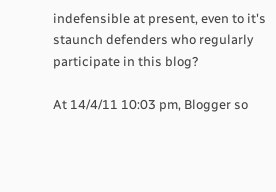indefensible at present, even to it's staunch defenders who regularly participate in this blog?

At 14/4/11 10:03 pm, Blogger so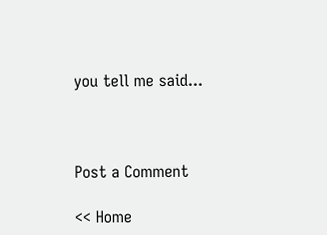you tell me said...



Post a Comment

<< Home